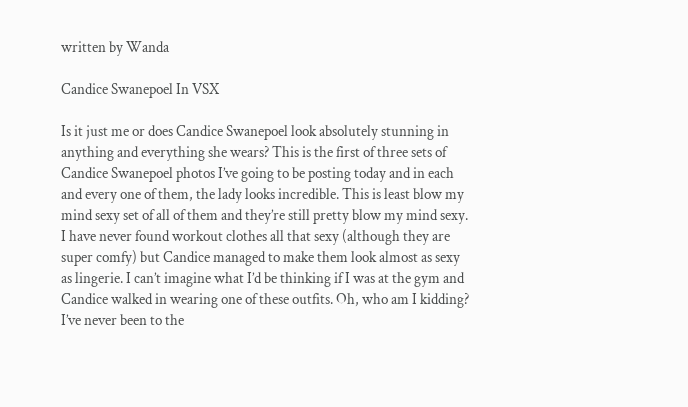written by Wanda

Candice Swanepoel In VSX

Is it just me or does Candice Swanepoel look absolutely stunning in anything and everything she wears? This is the first of three sets of Candice Swanepoel photos I’ve going to be posting today and in each and every one of them, the lady looks incredible. This is least blow my mind sexy set of all of them and they’re still pretty blow my mind sexy. I have never found workout clothes all that sexy (although they are super comfy) but Candice managed to make them look almost as sexy as lingerie. I can’t imagine what I’d be thinking if I was at the gym and Candice walked in wearing one of these outfits. Oh, who am I kidding? I’ve never been to the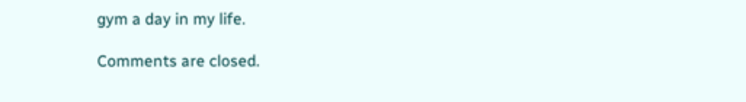gym a day in my life.

Comments are closed.